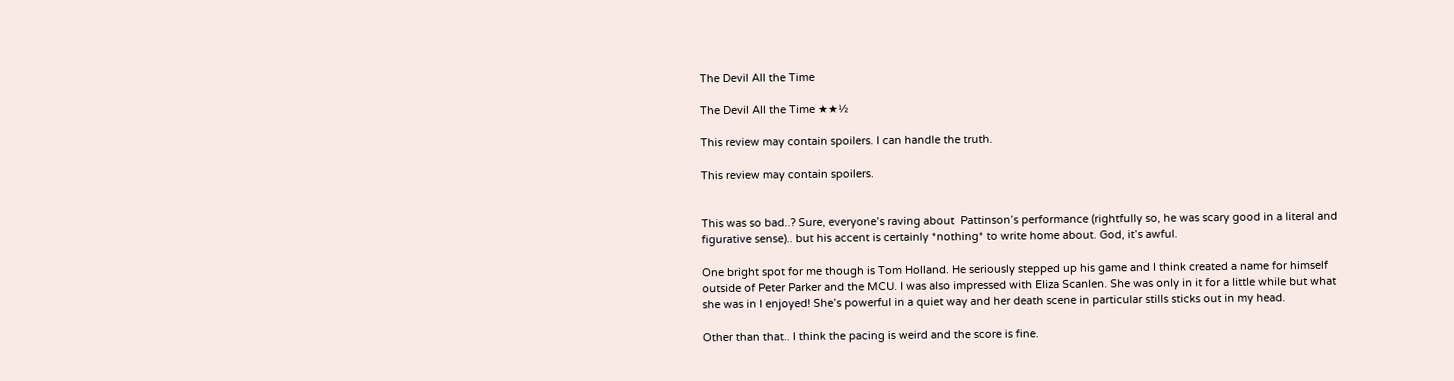The Devil All the Time

The Devil All the Time ★★½

This review may contain spoilers. I can handle the truth.

This review may contain spoilers.


This was so bad..? Sure, everyone’s raving about  Pattinson’s performance (rightfully so, he was scary good in a literal and figurative sense).. but his accent is certainly *nothing* to write home about. God, it’s awful.

One bright spot for me though is Tom Holland. He seriously stepped up his game and I think created a name for himself outside of Peter Parker and the MCU. I was also impressed with Eliza Scanlen. She was only in it for a little while but what she was in I enjoyed! She’s powerful in a quiet way and her death scene in particular stills sticks out in my head.

Other than that.. I think the pacing is weird and the score is fine.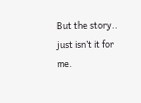But the story.. just isn’t it for me.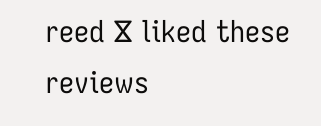reed ⴵ liked these reviews